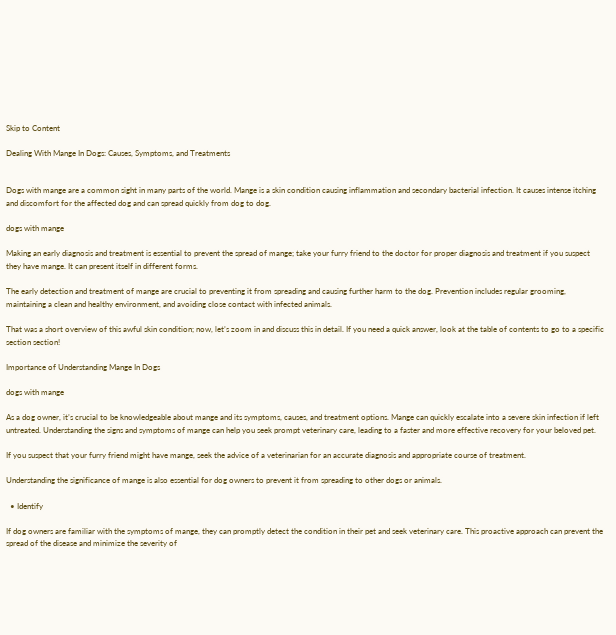Skip to Content

Dealing With Mange In Dogs: Causes, Symptoms, and Treatments


Dogs with mange are a common sight in many parts of the world. Mange is a skin condition causing inflammation and secondary bacterial infection. It causes intense itching and discomfort for the affected dog and can spread quickly from dog to dog.

dogs with mange

Making an early diagnosis and treatment is essential to prevent the spread of mange; take your furry friend to the doctor for proper diagnosis and treatment if you suspect they have mange. It can present itself in different forms.

The early detection and treatment of mange are crucial to preventing it from spreading and causing further harm to the dog. Prevention includes regular grooming, maintaining a clean and healthy environment, and avoiding close contact with infected animals.

That was a short overview of this awful skin condition; now, let’s zoom in and discuss this in detail. If you need a quick answer, look at the table of contents to go to a specific section section!

Importance of Understanding Mange In Dogs

dogs with mange

As a dog owner, it’s crucial to be knowledgeable about mange and its symptoms, causes, and treatment options. Mange can quickly escalate into a severe skin infection if left untreated. Understanding the signs and symptoms of mange can help you seek prompt veterinary care, leading to a faster and more effective recovery for your beloved pet.

If you suspect that your furry friend might have mange, seek the advice of a veterinarian for an accurate diagnosis and appropriate course of treatment.

Understanding the significance of mange is also essential for dog owners to prevent it from spreading to other dogs or animals.

  • Identify

If dog owners are familiar with the symptoms of mange, they can promptly detect the condition in their pet and seek veterinary care. This proactive approach can prevent the spread of the disease and minimize the severity of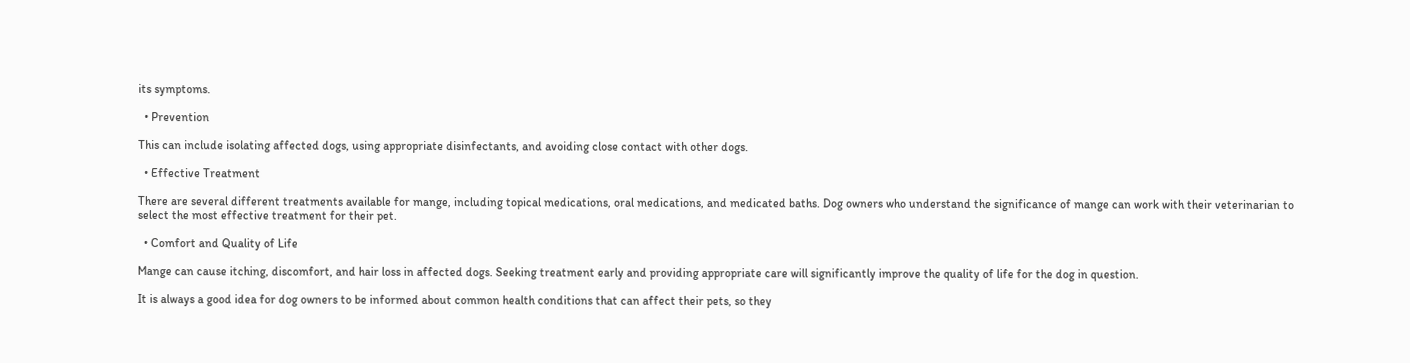its symptoms.

  • Prevention

This can include isolating affected dogs, using appropriate disinfectants, and avoiding close contact with other dogs.

  • Effective Treatment

There are several different treatments available for mange, including topical medications, oral medications, and medicated baths. Dog owners who understand the significance of mange can work with their veterinarian to select the most effective treatment for their pet.

  • Comfort and Quality of Life

Mange can cause itching, discomfort, and hair loss in affected dogs. Seeking treatment early and providing appropriate care will significantly improve the quality of life for the dog in question.

It is always a good idea for dog owners to be informed about common health conditions that can affect their pets, so they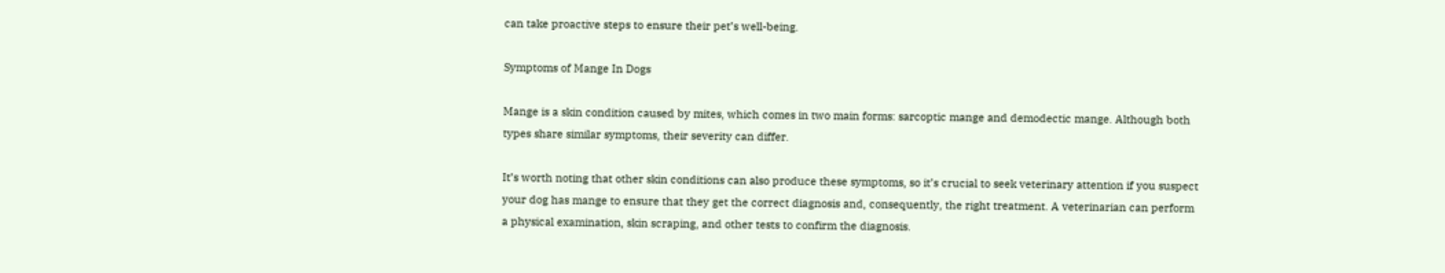can take proactive steps to ensure their pet’s well-being.

Symptoms of Mange In Dogs

Mange is a skin condition caused by mites, which comes in two main forms: sarcoptic mange and demodectic mange. Although both types share similar symptoms, their severity can differ.

It’s worth noting that other skin conditions can also produce these symptoms, so it’s crucial to seek veterinary attention if you suspect your dog has mange to ensure that they get the correct diagnosis and, consequently, the right treatment. A veterinarian can perform a physical examination, skin scraping, and other tests to confirm the diagnosis.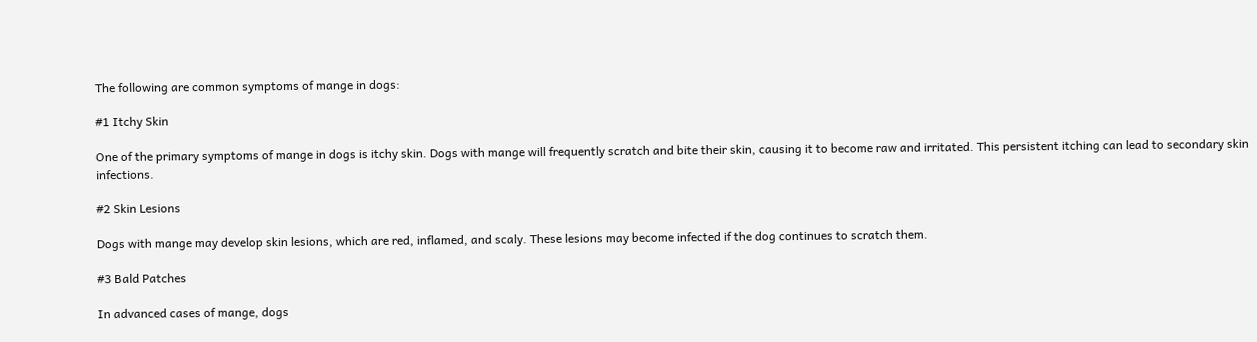The following are common symptoms of mange in dogs:

#1 Itchy Skin

One of the primary symptoms of mange in dogs is itchy skin. Dogs with mange will frequently scratch and bite their skin, causing it to become raw and irritated. This persistent itching can lead to secondary skin infections.

#2 Skin Lesions

Dogs with mange may develop skin lesions, which are red, inflamed, and scaly. These lesions may become infected if the dog continues to scratch them.

#3 Bald Patches

In advanced cases of mange, dogs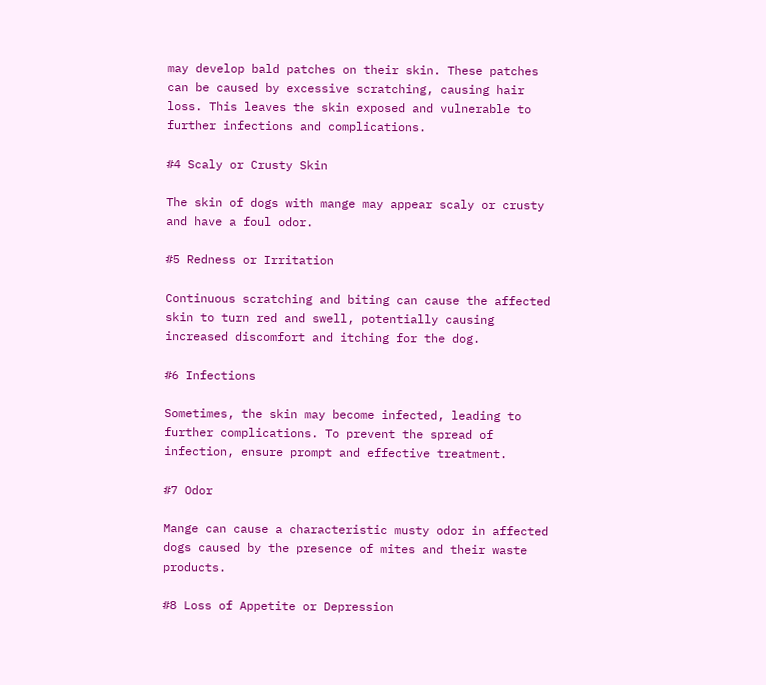may develop bald patches on their skin. These patches can be caused by excessive scratching, causing hair loss. This leaves the skin exposed and vulnerable to further infections and complications.

#4 Scaly or Crusty Skin

The skin of dogs with mange may appear scaly or crusty and have a foul odor.

#5 Redness or Irritation

Continuous scratching and biting can cause the affected skin to turn red and swell, potentially causing increased discomfort and itching for the dog.

#6 Infections

Sometimes, the skin may become infected, leading to further complications. To prevent the spread of infection, ensure prompt and effective treatment.

#7 Odor

Mange can cause a characteristic musty odor in affected dogs caused by the presence of mites and their waste products.

#8 Loss of Appetite or Depression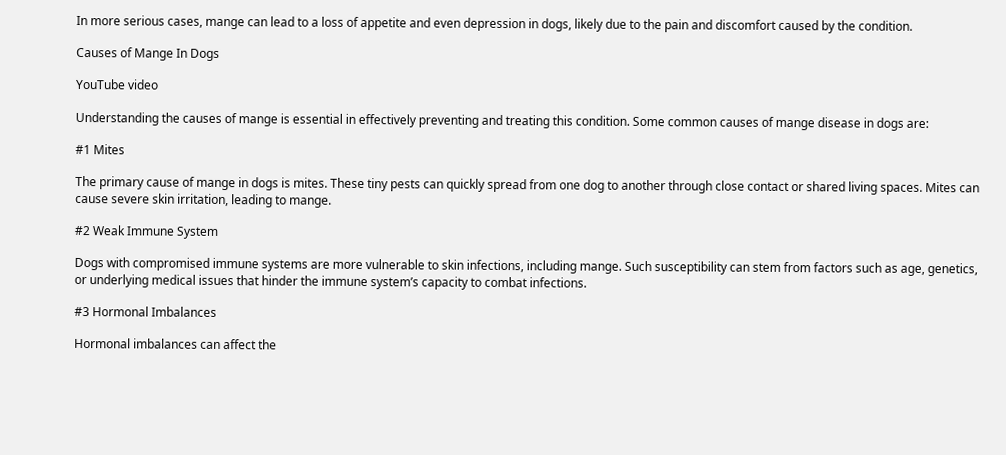In more serious cases, mange can lead to a loss of appetite and even depression in dogs, likely due to the pain and discomfort caused by the condition.

Causes of Mange In Dogs

YouTube video

Understanding the causes of mange is essential in effectively preventing and treating this condition. Some common causes of mange disease in dogs are:

#1 Mites

The primary cause of mange in dogs is mites. These tiny pests can quickly spread from one dog to another through close contact or shared living spaces. Mites can cause severe skin irritation, leading to mange.

#2 Weak Immune System

Dogs with compromised immune systems are more vulnerable to skin infections, including mange. Such susceptibility can stem from factors such as age, genetics, or underlying medical issues that hinder the immune system’s capacity to combat infections.

#3 Hormonal Imbalances

Hormonal imbalances can affect the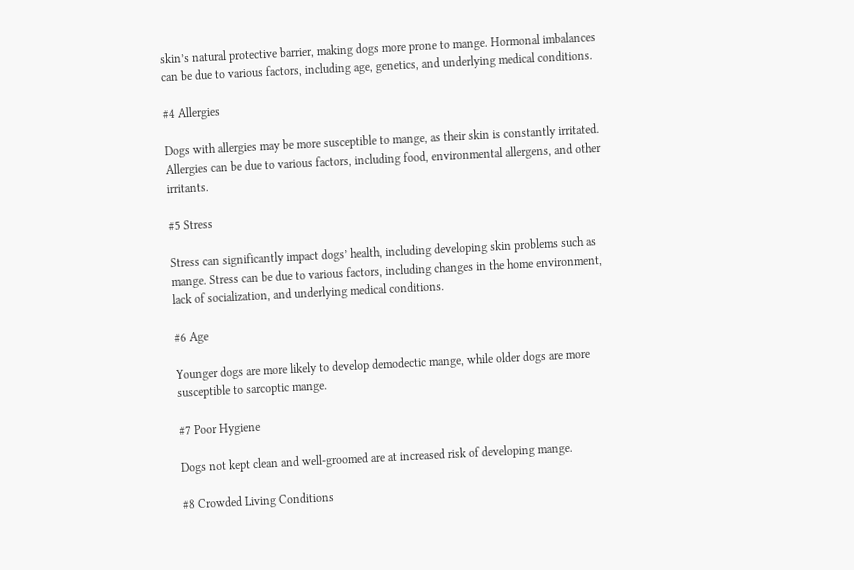skin’s natural protective barrier, making dogs more prone to mange. Hormonal imbalances can be due to various factors, including age, genetics, and underlying medical conditions.

#4 Allergies

Dogs with allergies may be more susceptible to mange, as their skin is constantly irritated. Allergies can be due to various factors, including food, environmental allergens, and other irritants.

#5 Stress

Stress can significantly impact dogs’ health, including developing skin problems such as mange. Stress can be due to various factors, including changes in the home environment, lack of socialization, and underlying medical conditions.

#6 Age

Younger dogs are more likely to develop demodectic mange, while older dogs are more susceptible to sarcoptic mange.

#7 Poor Hygiene

Dogs not kept clean and well-groomed are at increased risk of developing mange.

#8 Crowded Living Conditions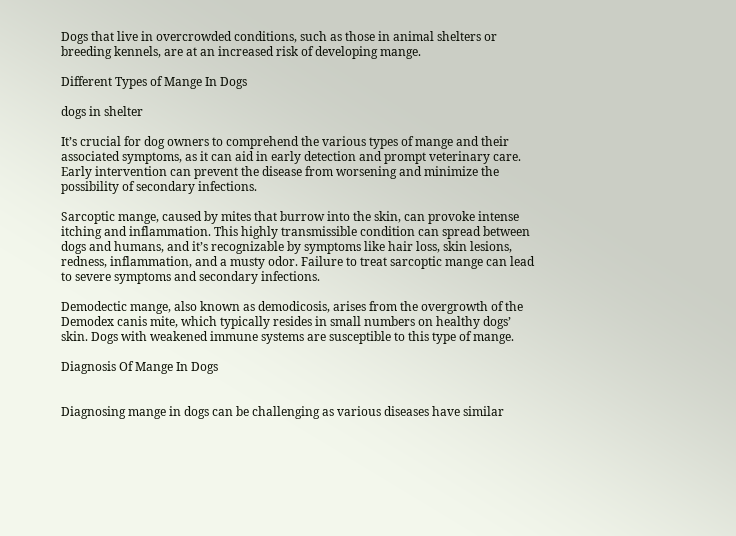Dogs that live in overcrowded conditions, such as those in animal shelters or breeding kennels, are at an increased risk of developing mange.

Different Types of Mange In Dogs

dogs in shelter

It’s crucial for dog owners to comprehend the various types of mange and their associated symptoms, as it can aid in early detection and prompt veterinary care. Early intervention can prevent the disease from worsening and minimize the possibility of secondary infections.

Sarcoptic mange, caused by mites that burrow into the skin, can provoke intense itching and inflammation. This highly transmissible condition can spread between dogs and humans, and it’s recognizable by symptoms like hair loss, skin lesions, redness, inflammation, and a musty odor. Failure to treat sarcoptic mange can lead to severe symptoms and secondary infections.

Demodectic mange, also known as demodicosis, arises from the overgrowth of the Demodex canis mite, which typically resides in small numbers on healthy dogs’ skin. Dogs with weakened immune systems are susceptible to this type of mange.

Diagnosis Of Mange In Dogs


Diagnosing mange in dogs can be challenging as various diseases have similar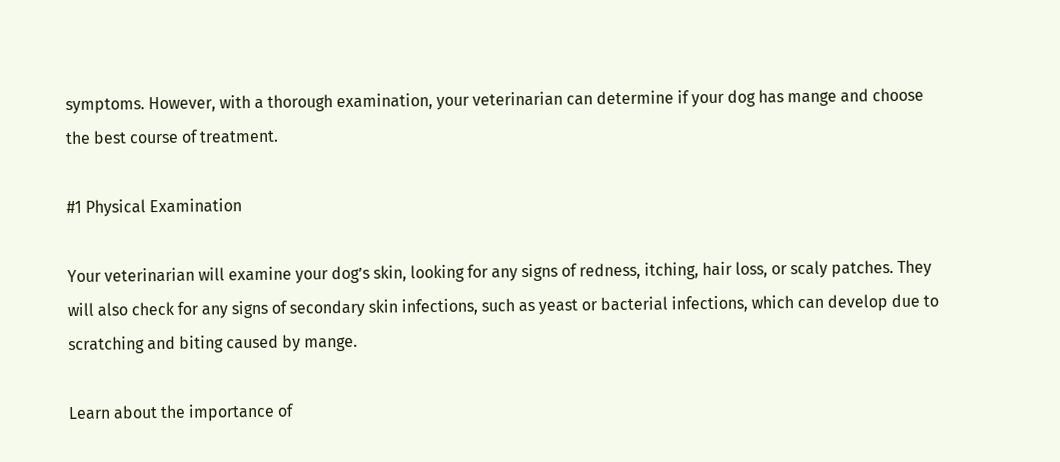symptoms. However, with a thorough examination, your veterinarian can determine if your dog has mange and choose the best course of treatment.

#1 Physical Examination

Your veterinarian will examine your dog’s skin, looking for any signs of redness, itching, hair loss, or scaly patches. They will also check for any signs of secondary skin infections, such as yeast or bacterial infections, which can develop due to scratching and biting caused by mange.

Learn about the importance of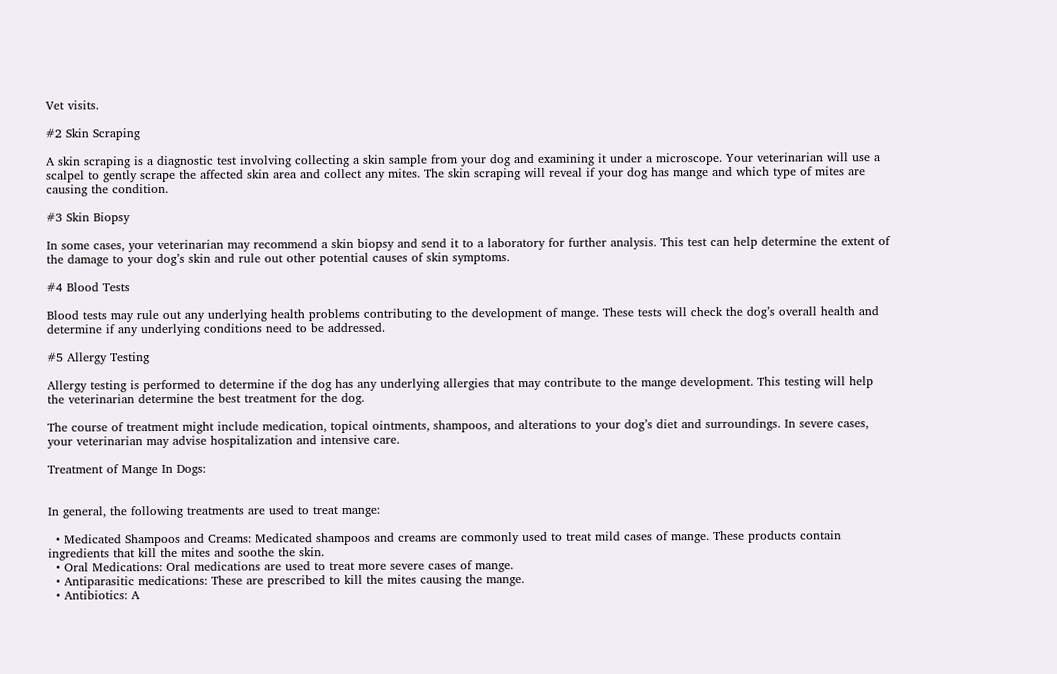Vet visits.

#2 Skin Scraping

A skin scraping is a diagnostic test involving collecting a skin sample from your dog and examining it under a microscope. Your veterinarian will use a scalpel to gently scrape the affected skin area and collect any mites. The skin scraping will reveal if your dog has mange and which type of mites are causing the condition.

#3 Skin Biopsy

In some cases, your veterinarian may recommend a skin biopsy and send it to a laboratory for further analysis. This test can help determine the extent of the damage to your dog’s skin and rule out other potential causes of skin symptoms.

#4 Blood Tests

Blood tests may rule out any underlying health problems contributing to the development of mange. These tests will check the dog’s overall health and determine if any underlying conditions need to be addressed.

#5 Allergy Testing

Allergy testing is performed to determine if the dog has any underlying allergies that may contribute to the mange development. This testing will help the veterinarian determine the best treatment for the dog.

The course of treatment might include medication, topical ointments, shampoos, and alterations to your dog’s diet and surroundings. In severe cases, your veterinarian may advise hospitalization and intensive care.

Treatment of Mange In Dogs:


In general, the following treatments are used to treat mange:

  • Medicated Shampoos and Creams: Medicated shampoos and creams are commonly used to treat mild cases of mange. These products contain ingredients that kill the mites and soothe the skin.
  • Oral Medications: Oral medications are used to treat more severe cases of mange.
  • Antiparasitic medications: These are prescribed to kill the mites causing the mange.
  • Antibiotics: A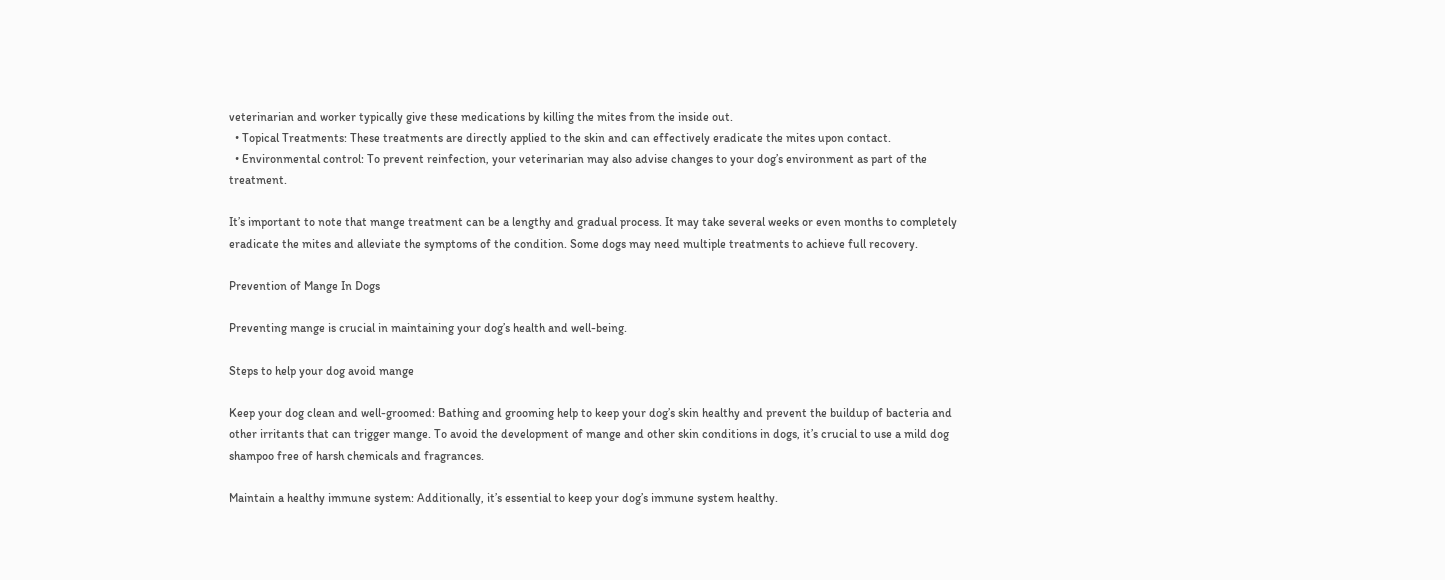veterinarian and worker typically give these medications by killing the mites from the inside out.
  • Topical Treatments: These treatments are directly applied to the skin and can effectively eradicate the mites upon contact.
  • Environmental control: To prevent reinfection, your veterinarian may also advise changes to your dog’s environment as part of the treatment.

It’s important to note that mange treatment can be a lengthy and gradual process. It may take several weeks or even months to completely eradicate the mites and alleviate the symptoms of the condition. Some dogs may need multiple treatments to achieve full recovery.

Prevention of Mange In Dogs

Preventing mange is crucial in maintaining your dog’s health and well-being.

Steps to help your dog avoid mange

Keep your dog clean and well-groomed: Bathing and grooming help to keep your dog’s skin healthy and prevent the buildup of bacteria and other irritants that can trigger mange. To avoid the development of mange and other skin conditions in dogs, it’s crucial to use a mild dog shampoo free of harsh chemicals and fragrances.

Maintain a healthy immune system: Additionally, it’s essential to keep your dog’s immune system healthy.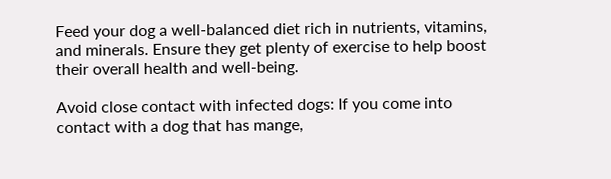Feed your dog a well-balanced diet rich in nutrients, vitamins, and minerals. Ensure they get plenty of exercise to help boost their overall health and well-being.

Avoid close contact with infected dogs: If you come into contact with a dog that has mange,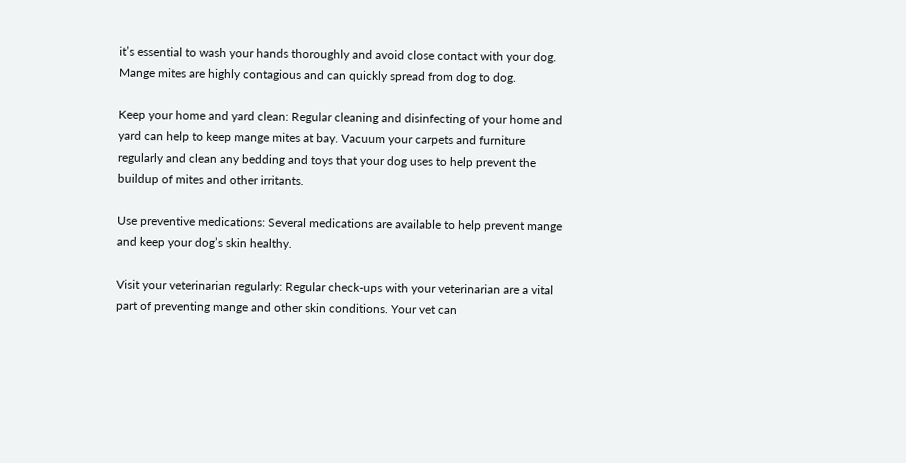it’s essential to wash your hands thoroughly and avoid close contact with your dog. Mange mites are highly contagious and can quickly spread from dog to dog.

Keep your home and yard clean: Regular cleaning and disinfecting of your home and yard can help to keep mange mites at bay. Vacuum your carpets and furniture regularly and clean any bedding and toys that your dog uses to help prevent the buildup of mites and other irritants.

Use preventive medications: Several medications are available to help prevent mange and keep your dog’s skin healthy.

Visit your veterinarian regularly: Regular check-ups with your veterinarian are a vital part of preventing mange and other skin conditions. Your vet can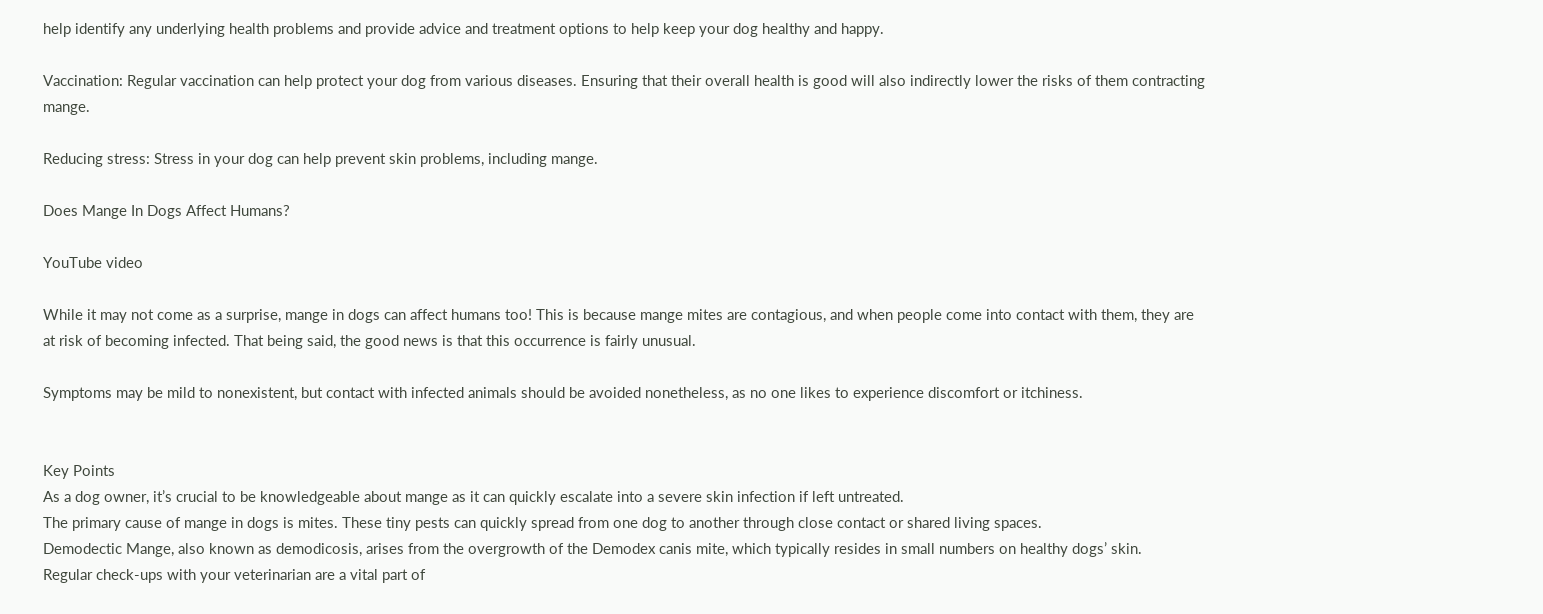help identify any underlying health problems and provide advice and treatment options to help keep your dog healthy and happy.

Vaccination: Regular vaccination can help protect your dog from various diseases. Ensuring that their overall health is good will also indirectly lower the risks of them contracting mange.

Reducing stress: Stress in your dog can help prevent skin problems, including mange.

Does Mange In Dogs Affect Humans?

YouTube video

While it may not come as a surprise, mange in dogs can affect humans too! This is because mange mites are contagious, and when people come into contact with them, they are at risk of becoming infected. That being said, the good news is that this occurrence is fairly unusual.

Symptoms may be mild to nonexistent, but contact with infected animals should be avoided nonetheless, as no one likes to experience discomfort or itchiness.


Key Points
As a dog owner, it’s crucial to be knowledgeable about mange as it can quickly escalate into a severe skin infection if left untreated.
The primary cause of mange in dogs is mites. These tiny pests can quickly spread from one dog to another through close contact or shared living spaces.
Demodectic Mange, also known as demodicosis, arises from the overgrowth of the Demodex canis mite, which typically resides in small numbers on healthy dogs’ skin.
Regular check-ups with your veterinarian are a vital part of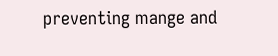preventing mange and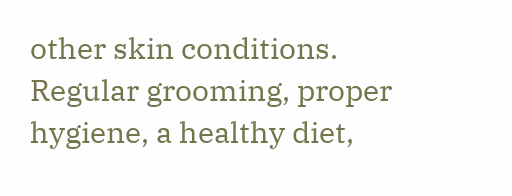other skin conditions.
Regular grooming, proper hygiene, a healthy diet,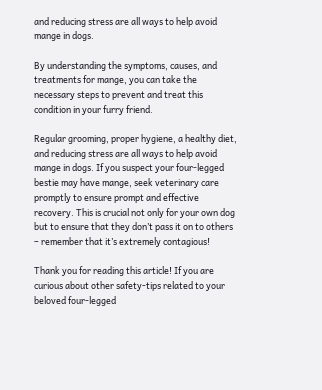and reducing stress are all ways to help avoid mange in dogs.

By understanding the symptoms, causes, and treatments for mange, you can take the necessary steps to prevent and treat this condition in your furry friend.

Regular grooming, proper hygiene, a healthy diet, and reducing stress are all ways to help avoid mange in dogs. If you suspect your four-legged bestie may have mange, seek veterinary care promptly to ensure prompt and effective recovery. This is crucial not only for your own dog but to ensure that they don’t pass it on to others – remember that it’s extremely contagious!

Thank you for reading this article! If you are curious about other safety-tips related to your beloved four-legged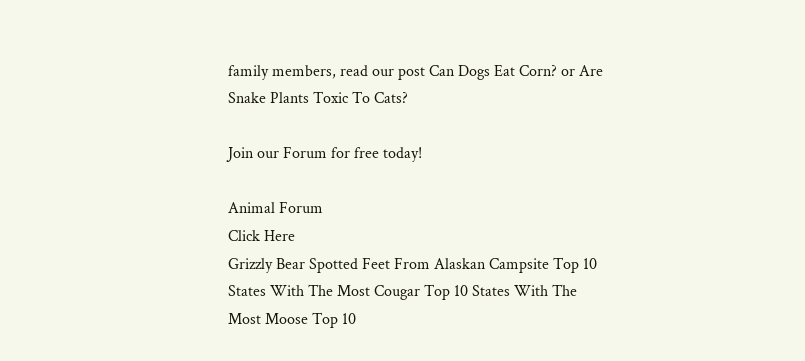family members, read our post Can Dogs Eat Corn? or Are Snake Plants Toxic To Cats?

Join our Forum for free today!

Animal Forum
Click Here
Grizzly Bear Spotted Feet From Alaskan Campsite Top 10 States With The Most Cougar Top 10 States With The Most Moose Top 10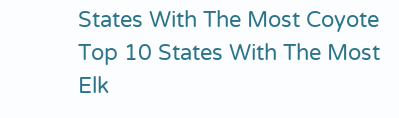States With The Most Coyote Top 10 States With The Most Elk